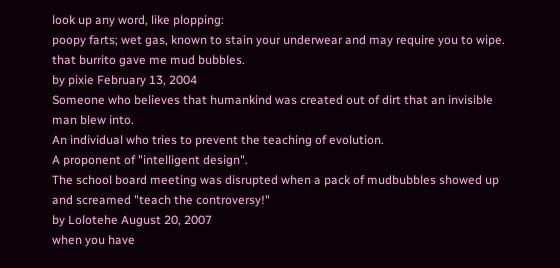look up any word, like plopping:
poopy farts; wet gas, known to stain your underwear and may require you to wipe.
that burrito gave me mud bubbles.
by pixie February 13, 2004
Someone who believes that humankind was created out of dirt that an invisible man blew into.
An individual who tries to prevent the teaching of evolution.
A proponent of "intelligent design".
The school board meeting was disrupted when a pack of mudbubbles showed up and screamed "teach the controversy!"
by Lolotehe August 20, 2007
when you have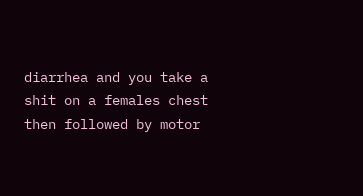diarrhea and you take a shit on a females chest then followed by motor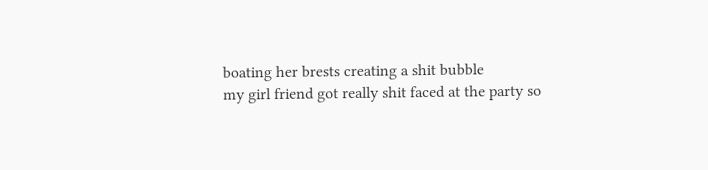boating her brests creating a shit bubble
my girl friend got really shit faced at the party so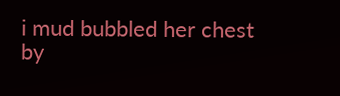i mud bubbled her chest
by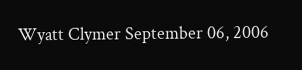Wyatt Clymer September 06, 2006